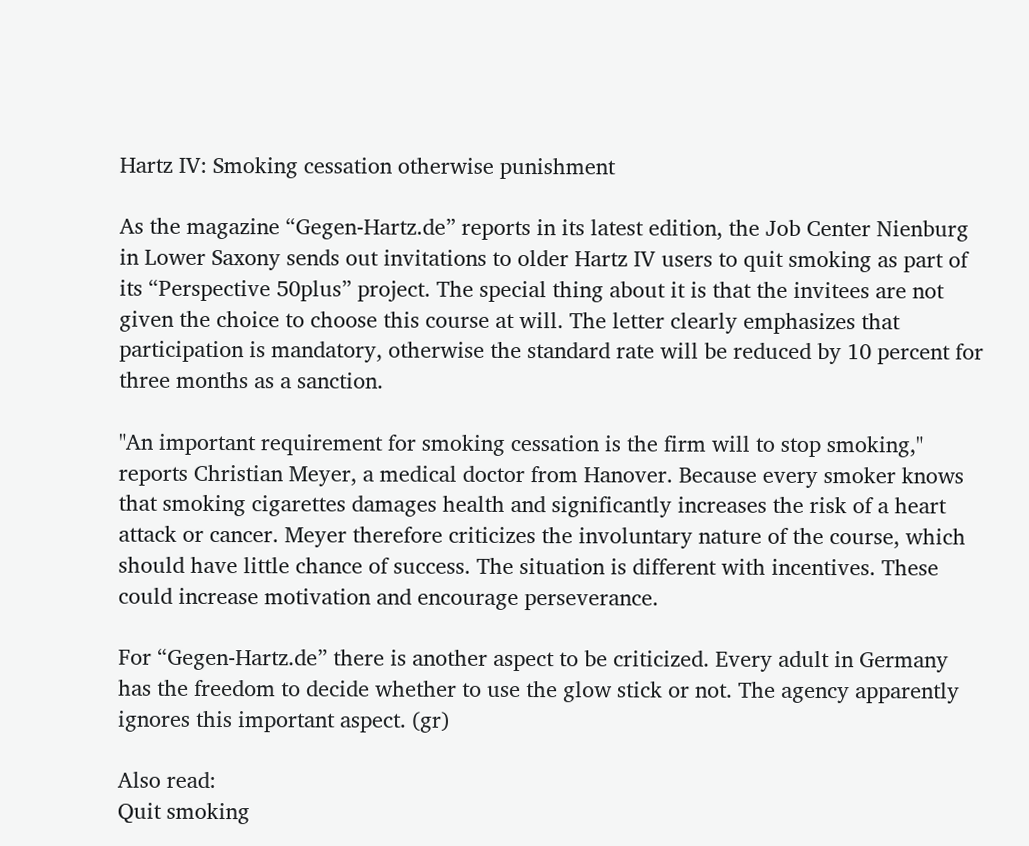Hartz IV: Smoking cessation otherwise punishment

As the magazine “Gegen-Hartz.de” reports in its latest edition, the Job Center Nienburg in Lower Saxony sends out invitations to older Hartz IV users to quit smoking as part of its “Perspective 50plus” project. The special thing about it is that the invitees are not given the choice to choose this course at will. The letter clearly emphasizes that participation is mandatory, otherwise the standard rate will be reduced by 10 percent for three months as a sanction.

"An important requirement for smoking cessation is the firm will to stop smoking," reports Christian Meyer, a medical doctor from Hanover. Because every smoker knows that smoking cigarettes damages health and significantly increases the risk of a heart attack or cancer. Meyer therefore criticizes the involuntary nature of the course, which should have little chance of success. The situation is different with incentives. These could increase motivation and encourage perseverance.

For “Gegen-Hartz.de” there is another aspect to be criticized. Every adult in Germany has the freedom to decide whether to use the glow stick or not. The agency apparently ignores this important aspect. (gr)

Also read:
Quit smoking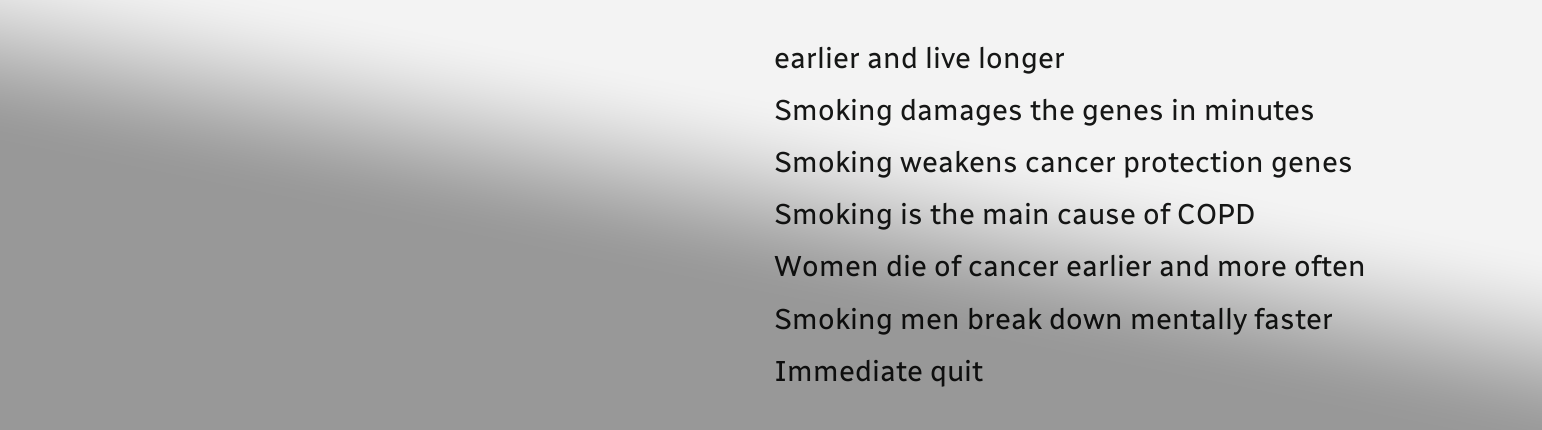earlier and live longer
Smoking damages the genes in minutes
Smoking weakens cancer protection genes
Smoking is the main cause of COPD
Women die of cancer earlier and more often
Smoking men break down mentally faster
Immediate quit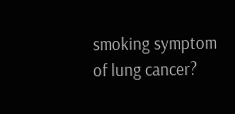smoking symptom of lung cancer?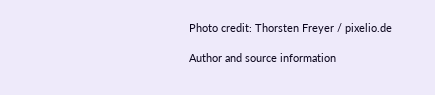Photo credit: Thorsten Freyer / pixelio.de

Author and source information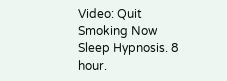Video: Quit Smoking Now Sleep Hypnosis. 8 hour.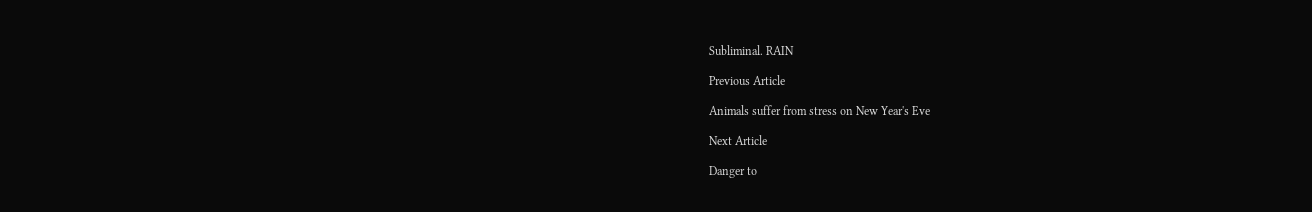Subliminal. RAIN

Previous Article

Animals suffer from stress on New Year's Eve

Next Article

Danger to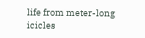life from meter-long icicles